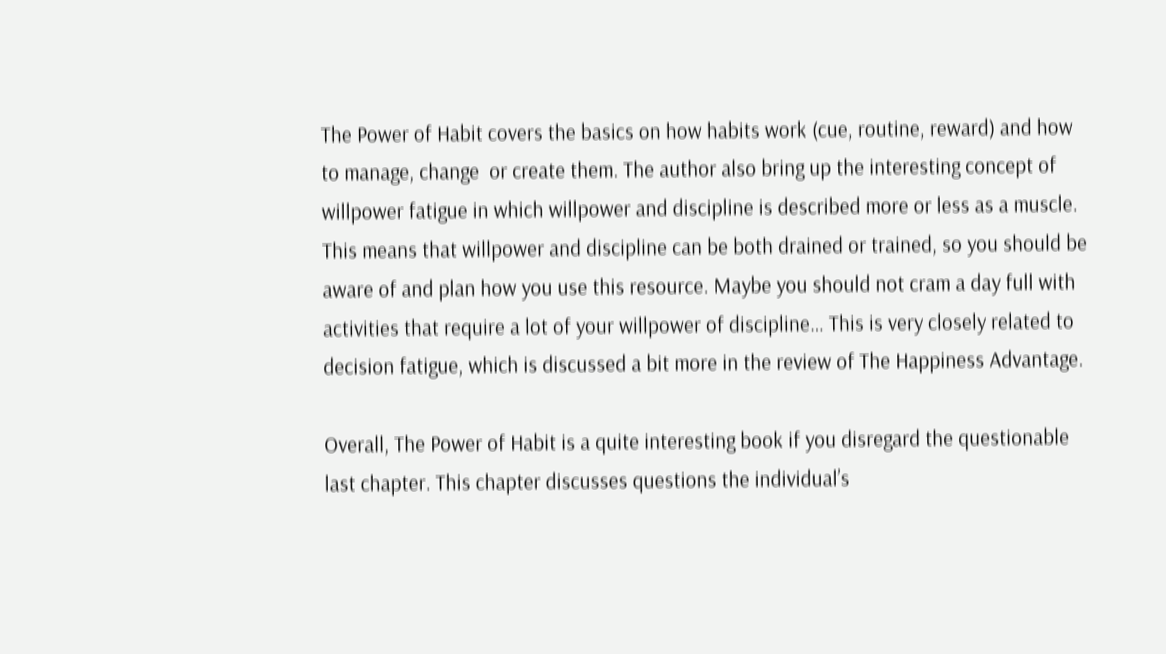The Power of Habit covers the basics on how habits work (cue, routine, reward) and how to manage, change  or create them. The author also bring up the interesting concept of willpower fatigue in which willpower and discipline is described more or less as a muscle. This means that willpower and discipline can be both drained or trained, so you should be aware of and plan how you use this resource. Maybe you should not cram a day full with activities that require a lot of your willpower of discipline… This is very closely related to decision fatigue, which is discussed a bit more in the review of The Happiness Advantage.

Overall, The Power of Habit is a quite interesting book if you disregard the questionable last chapter. This chapter discusses questions the individual’s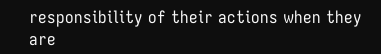responsibility of their actions when they are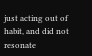just acting out of habit, and did not resonate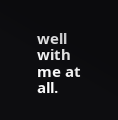well with me at all.